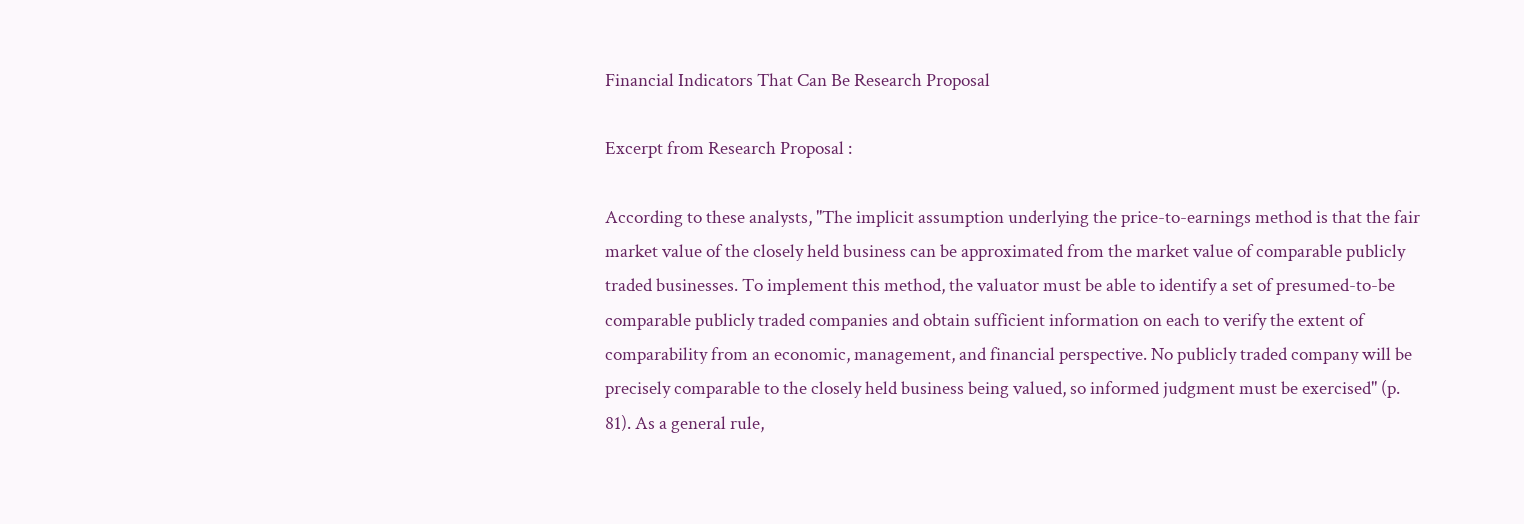Financial Indicators That Can Be Research Proposal

Excerpt from Research Proposal :

According to these analysts, "The implicit assumption underlying the price-to-earnings method is that the fair market value of the closely held business can be approximated from the market value of comparable publicly traded businesses. To implement this method, the valuator must be able to identify a set of presumed-to-be comparable publicly traded companies and obtain sufficient information on each to verify the extent of comparability from an economic, management, and financial perspective. No publicly traded company will be precisely comparable to the closely held business being valued, so informed judgment must be exercised" (p. 81). As a general rule,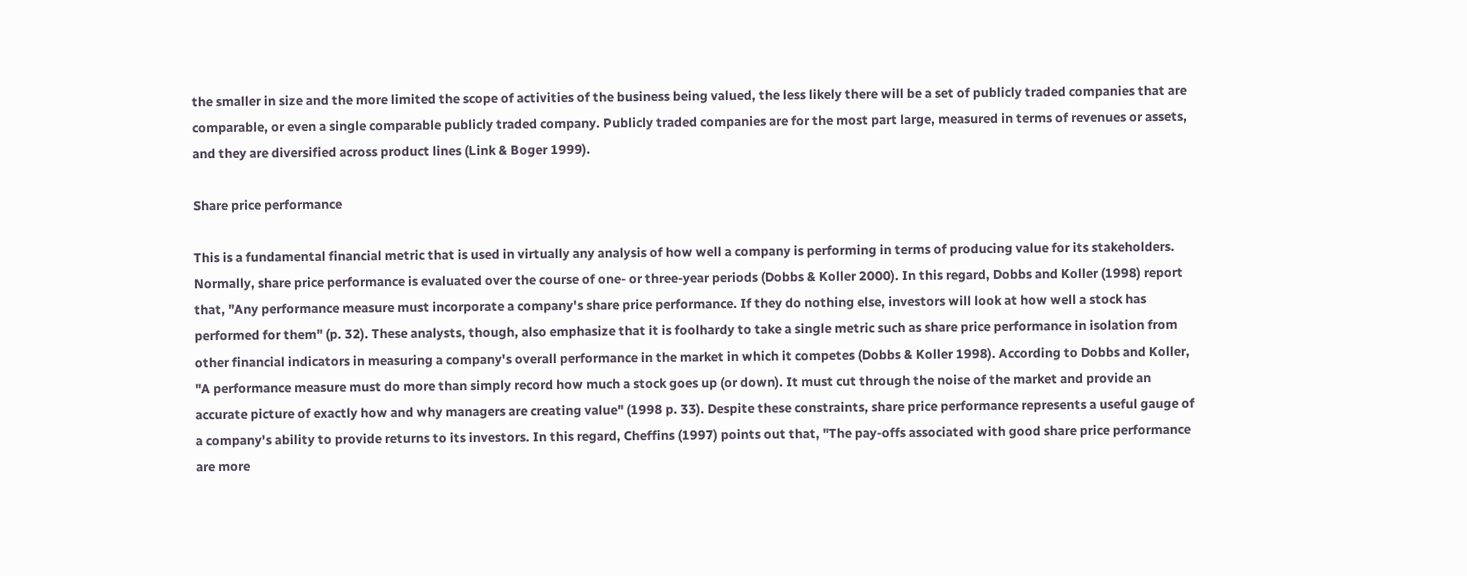the smaller in size and the more limited the scope of activities of the business being valued, the less likely there will be a set of publicly traded companies that are comparable, or even a single comparable publicly traded company. Publicly traded companies are for the most part large, measured in terms of revenues or assets, and they are diversified across product lines (Link & Boger 1999).

Share price performance

This is a fundamental financial metric that is used in virtually any analysis of how well a company is performing in terms of producing value for its stakeholders. Normally, share price performance is evaluated over the course of one- or three-year periods (Dobbs & Koller 2000). In this regard, Dobbs and Koller (1998) report that, "Any performance measure must incorporate a company's share price performance. If they do nothing else, investors will look at how well a stock has performed for them" (p. 32). These analysts, though, also emphasize that it is foolhardy to take a single metric such as share price performance in isolation from other financial indicators in measuring a company's overall performance in the market in which it competes (Dobbs & Koller 1998). According to Dobbs and Koller, "A performance measure must do more than simply record how much a stock goes up (or down). It must cut through the noise of the market and provide an accurate picture of exactly how and why managers are creating value" (1998 p. 33). Despite these constraints, share price performance represents a useful gauge of a company's ability to provide returns to its investors. In this regard, Cheffins (1997) points out that, "The pay-offs associated with good share price performance are more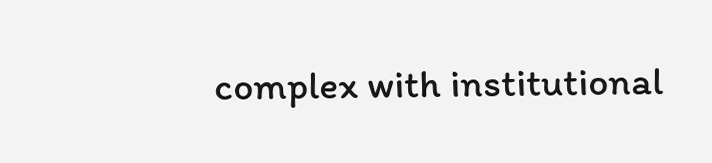complex with institutional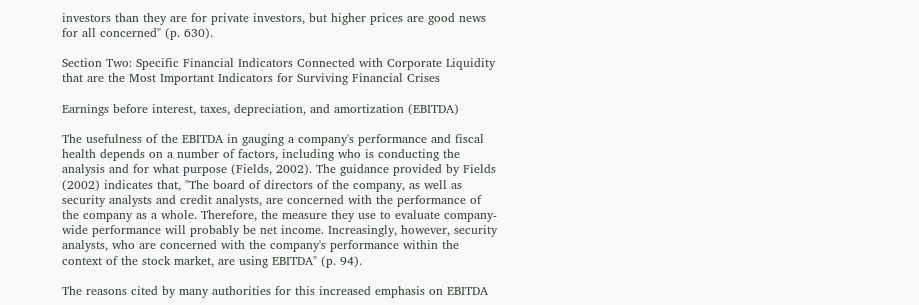investors than they are for private investors, but higher prices are good news for all concerned" (p. 630).

Section Two: Specific Financial Indicators Connected with Corporate Liquidity that are the Most Important Indicators for Surviving Financial Crises

Earnings before interest, taxes, depreciation, and amortization (EBITDA)

The usefulness of the EBITDA in gauging a company's performance and fiscal health depends on a number of factors, including who is conducting the analysis and for what purpose (Fields, 2002). The guidance provided by Fields (2002) indicates that, "The board of directors of the company, as well as security analysts and credit analysts, are concerned with the performance of the company as a whole. Therefore, the measure they use to evaluate company-wide performance will probably be net income. Increasingly, however, security analysts, who are concerned with the company's performance within the context of the stock market, are using EBITDA" (p. 94).

The reasons cited by many authorities for this increased emphasis on EBITDA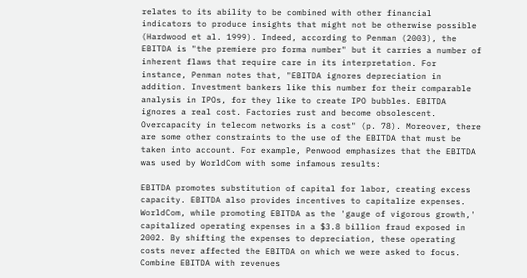relates to its ability to be combined with other financial indicators to produce insights that might not be otherwise possible (Hardwood et al. 1999). Indeed, according to Penman (2003), the EBITDA is "the premiere pro forma number" but it carries a number of inherent flaws that require care in its interpretation. For instance, Penman notes that, "EBITDA ignores depreciation in addition. Investment bankers like this number for their comparable analysis in IPOs, for they like to create IPO bubbles. EBITDA ignores a real cost. Factories rust and become obsolescent. Overcapacity in telecom networks is a cost" (p. 78). Moreover, there are some other constraints to the use of the EBITDA that must be taken into account. For example, Penwood emphasizes that the EBITDA was used by WorldCom with some infamous results:

EBITDA promotes substitution of capital for labor, creating excess capacity. EBITDA also provides incentives to capitalize expenses. WorldCom, while promoting EBITDA as the 'gauge of vigorous growth,' capitalized operating expenses in a $3.8 billion fraud exposed in 2002. By shifting the expenses to depreciation, these operating costs never affected the EBITDA on which we were asked to focus. Combine EBITDA with revenues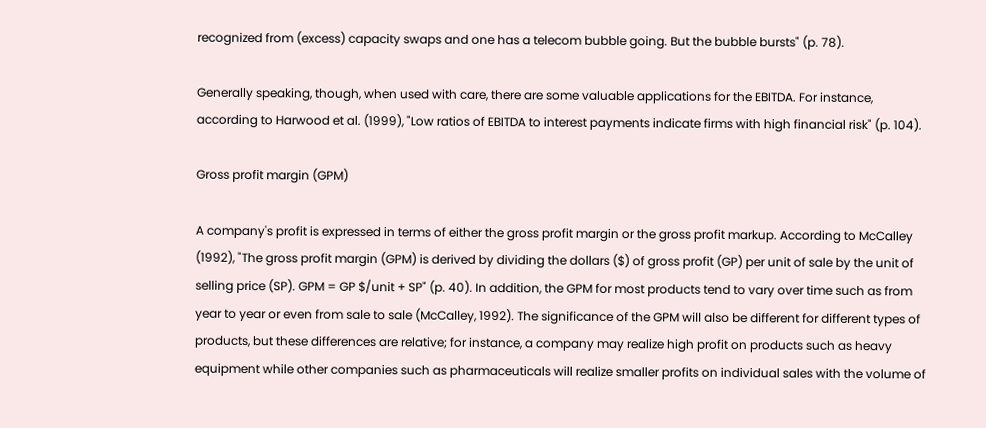recognized from (excess) capacity swaps and one has a telecom bubble going. But the bubble bursts" (p. 78).

Generally speaking, though, when used with care, there are some valuable applications for the EBITDA. For instance, according to Harwood et al. (1999), "Low ratios of EBITDA to interest payments indicate firms with high financial risk" (p. 104).

Gross profit margin (GPM)

A company's profit is expressed in terms of either the gross profit margin or the gross profit markup. According to McCalley (1992), "The gross profit margin (GPM) is derived by dividing the dollars ($) of gross profit (GP) per unit of sale by the unit of selling price (SP). GPM = GP $/unit + SP" (p. 40). In addition, the GPM for most products tend to vary over time such as from year to year or even from sale to sale (McCalley, 1992). The significance of the GPM will also be different for different types of products, but these differences are relative; for instance, a company may realize high profit on products such as heavy equipment while other companies such as pharmaceuticals will realize smaller profits on individual sales with the volume of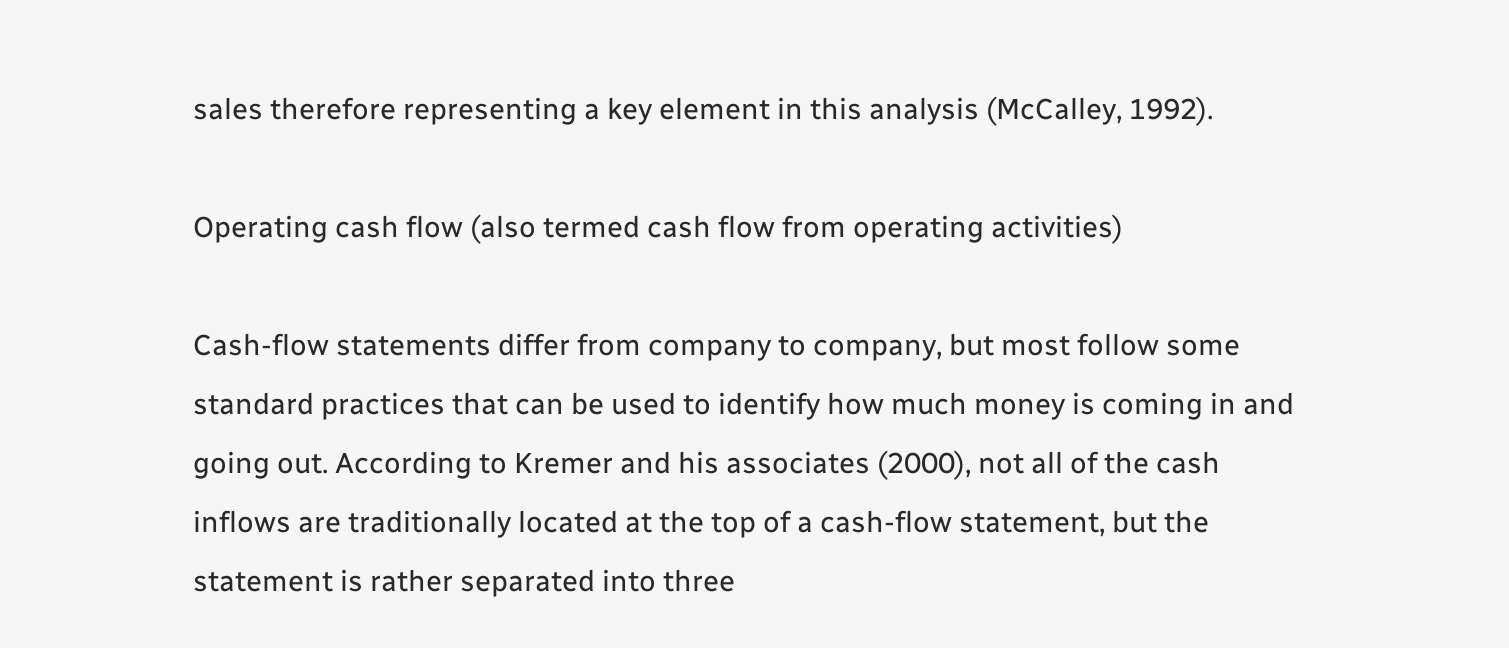sales therefore representing a key element in this analysis (McCalley, 1992).

Operating cash flow (also termed cash flow from operating activities)

Cash-flow statements differ from company to company, but most follow some standard practices that can be used to identify how much money is coming in and going out. According to Kremer and his associates (2000), not all of the cash inflows are traditionally located at the top of a cash-flow statement, but the statement is rather separated into three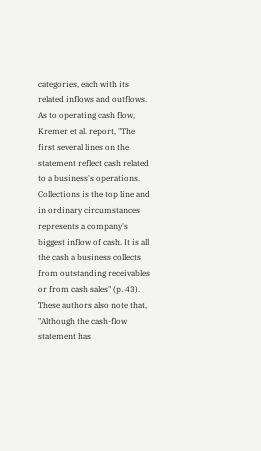categories, each with its related inflows and outflows. As to operating cash flow, Kremer et al. report, "The first several lines on the statement reflect cash related to a business's operations. Collections is the top line and in ordinary circumstances represents a company's biggest inflow of cash. It is all the cash a business collects from outstanding receivables or from cash sales" (p. 43). These authors also note that, "Although the cash-flow statement has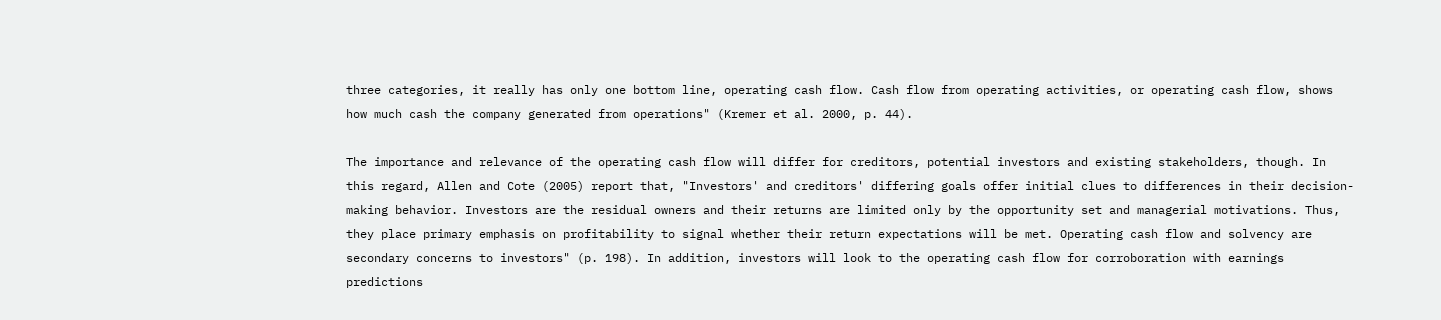three categories, it really has only one bottom line, operating cash flow. Cash flow from operating activities, or operating cash flow, shows how much cash the company generated from operations" (Kremer et al. 2000, p. 44).

The importance and relevance of the operating cash flow will differ for creditors, potential investors and existing stakeholders, though. In this regard, Allen and Cote (2005) report that, "Investors' and creditors' differing goals offer initial clues to differences in their decision-making behavior. Investors are the residual owners and their returns are limited only by the opportunity set and managerial motivations. Thus, they place primary emphasis on profitability to signal whether their return expectations will be met. Operating cash flow and solvency are secondary concerns to investors" (p. 198). In addition, investors will look to the operating cash flow for corroboration with earnings predictions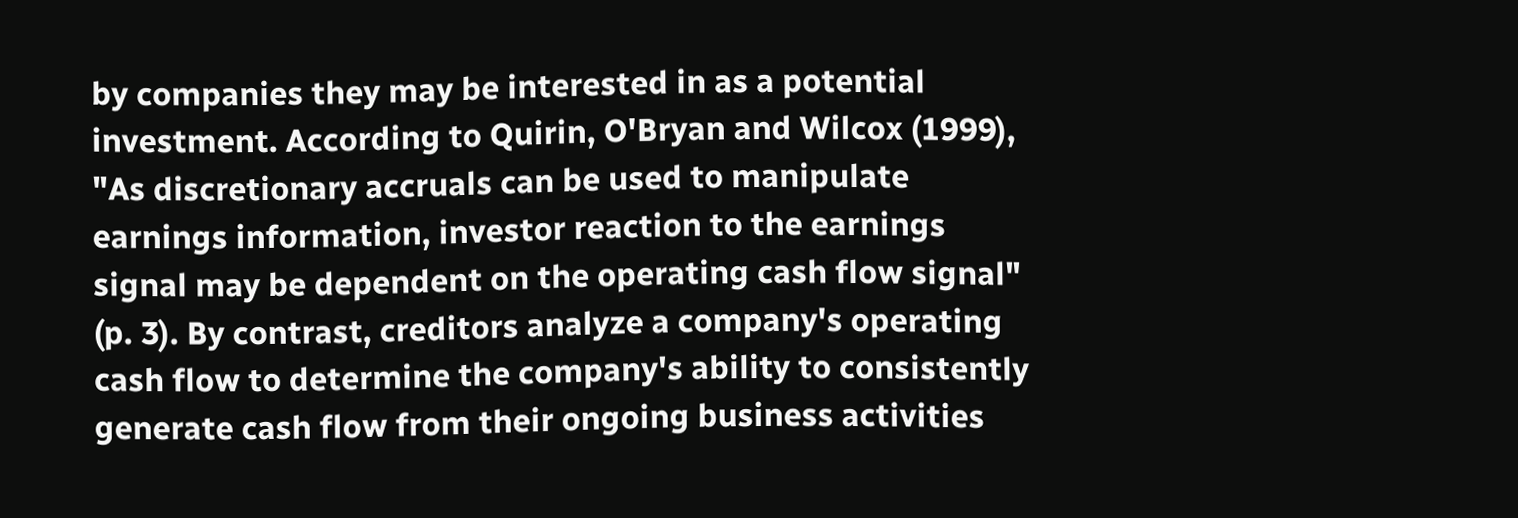by companies they may be interested in as a potential investment. According to Quirin, O'Bryan and Wilcox (1999), "As discretionary accruals can be used to manipulate earnings information, investor reaction to the earnings signal may be dependent on the operating cash flow signal" (p. 3). By contrast, creditors analyze a company's operating cash flow to determine the company's ability to consistently generate cash flow from their ongoing business activities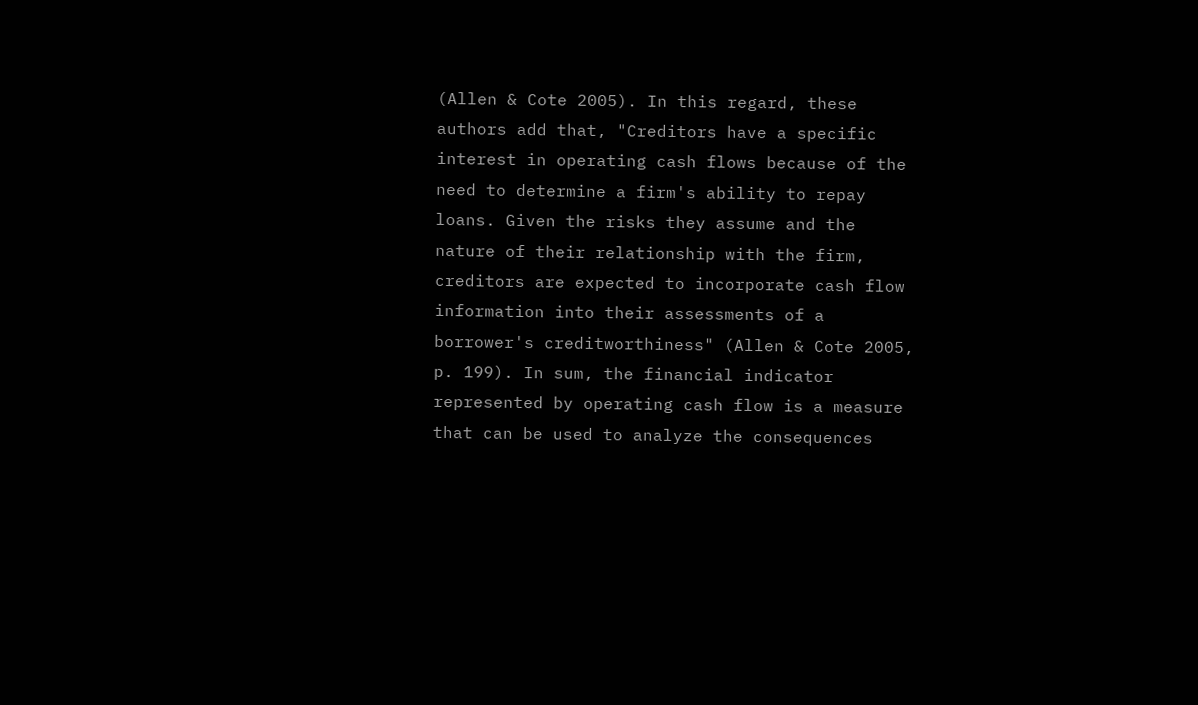(Allen & Cote 2005). In this regard, these authors add that, "Creditors have a specific interest in operating cash flows because of the need to determine a firm's ability to repay loans. Given the risks they assume and the nature of their relationship with the firm, creditors are expected to incorporate cash flow information into their assessments of a borrower's creditworthiness" (Allen & Cote 2005, p. 199). In sum, the financial indicator represented by operating cash flow is a measure that can be used to analyze the consequences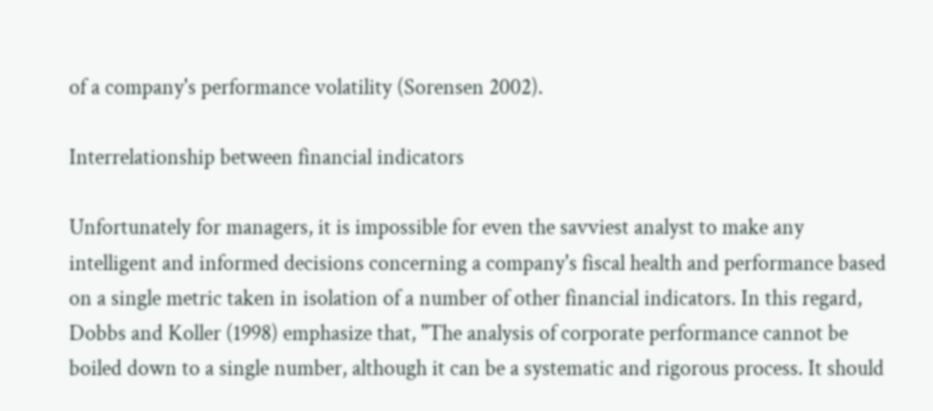of a company's performance volatility (Sorensen 2002).

Interrelationship between financial indicators

Unfortunately for managers, it is impossible for even the savviest analyst to make any intelligent and informed decisions concerning a company's fiscal health and performance based on a single metric taken in isolation of a number of other financial indicators. In this regard, Dobbs and Koller (1998) emphasize that, "The analysis of corporate performance cannot be boiled down to a single number, although it can be a systematic and rigorous process. It should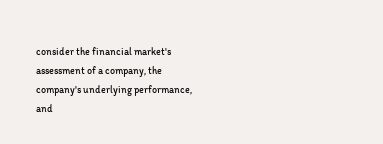consider the financial market's assessment of a company, the company's underlying performance, and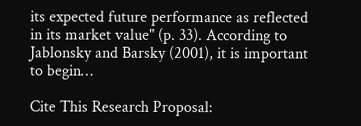its expected future performance as reflected in its market value" (p. 33). According to Jablonsky and Barsky (2001), it is important to begin…

Cite This Research Proposal: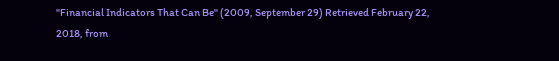"Financial Indicators That Can Be" (2009, September 29) Retrieved February 22, 2018, from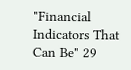"Financial Indicators That Can Be" 29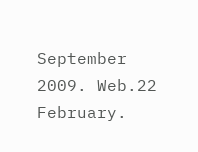September 2009. Web.22 February.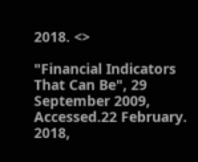2018. <>

"Financial Indicators That Can Be", 29 September 2009, Accessed.22 February. 2018,